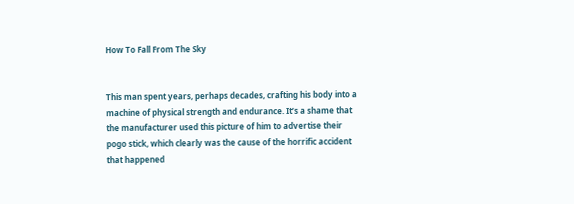How To Fall From The Sky


This man spent years, perhaps decades, crafting his body into a machine of physical strength and endurance. It’s a shame that the manufacturer used this picture of him to advertise their pogo stick, which clearly was the cause of the horrific accident that happened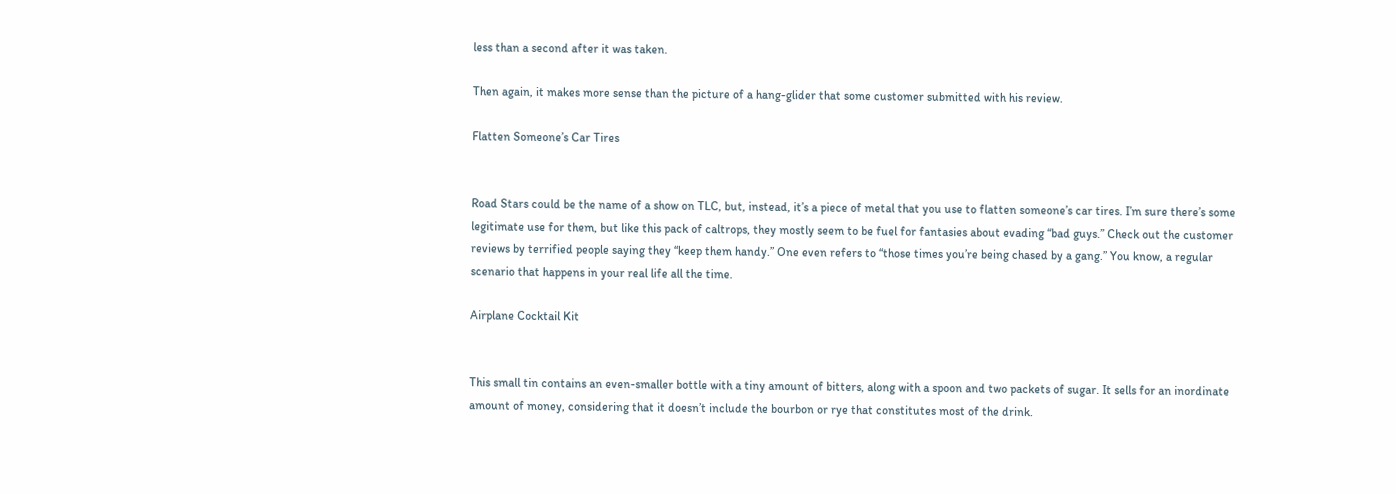less than a second after it was taken.

Then again, it makes more sense than the picture of a hang-glider that some customer submitted with his review.

Flatten Someone’s Car Tires


Road Stars could be the name of a show on TLC, but, instead, it’s a piece of metal that you use to flatten someone’s car tires. I’m sure there’s some legitimate use for them, but like this pack of caltrops, they mostly seem to be fuel for fantasies about evading “bad guys.” Check out the customer reviews by terrified people saying they “keep them handy.” One even refers to “those times you’re being chased by a gang.” You know, a regular scenario that happens in your real life all the time.

Airplane Cocktail Kit


This small tin contains an even-smaller bottle with a tiny amount of bitters, along with a spoon and two packets of sugar. It sells for an inordinate amount of money, considering that it doesn’t include the bourbon or rye that constitutes most of the drink.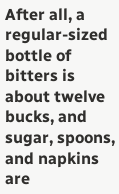After all, a regular-sized bottle of bitters is about twelve bucks, and sugar, spoons, and napkins are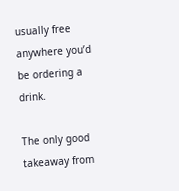usually free anywhere you’d be ordering a drink.

The only good takeaway from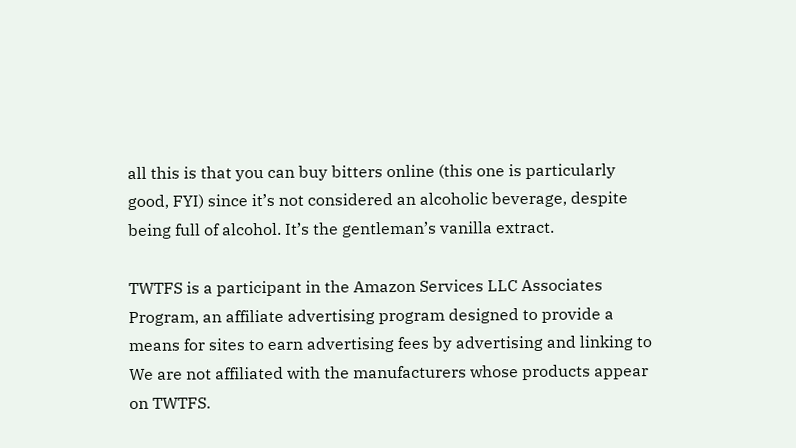all this is that you can buy bitters online (this one is particularly good, FYI) since it’s not considered an alcoholic beverage, despite being full of alcohol. It’s the gentleman’s vanilla extract.

TWTFS is a participant in the Amazon Services LLC Associates Program, an affiliate advertising program designed to provide a means for sites to earn advertising fees by advertising and linking to We are not affiliated with the manufacturers whose products appear on TWTFS.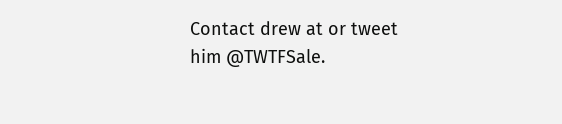Contact drew at or tweet him @TWTFSale.